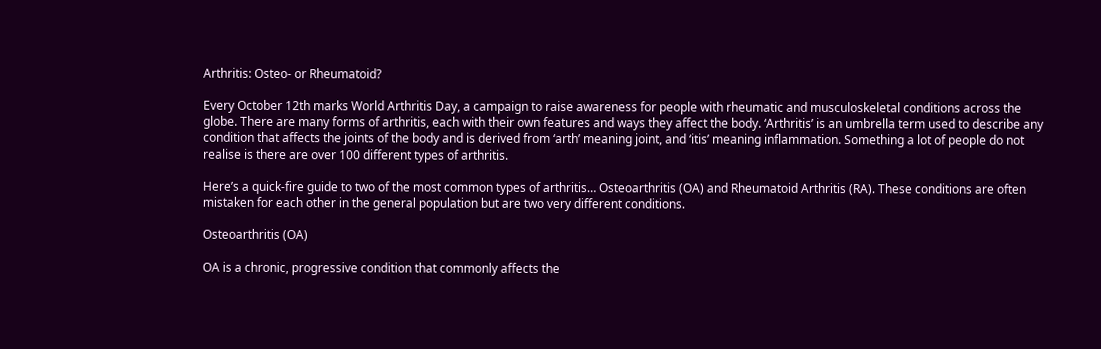Arthritis: Osteo- or Rheumatoid?

Every October 12th marks World Arthritis Day, a campaign to raise awareness for people with rheumatic and musculoskeletal conditions across the globe. There are many forms of arthritis, each with their own features and ways they affect the body. ‘Arthritis’ is an umbrella term used to describe any condition that affects the joints of the body and is derived from ‘arth’ meaning joint, and ‘itis’ meaning inflammation. Something a lot of people do not realise is there are over 100 different types of arthritis.

Here’s a quick-fire guide to two of the most common types of arthritis… Osteoarthritis (OA) and Rheumatoid Arthritis (RA). These conditions are often mistaken for each other in the general population but are two very different conditions.

Osteoarthritis (OA)

OA is a chronic, progressive condition that commonly affects the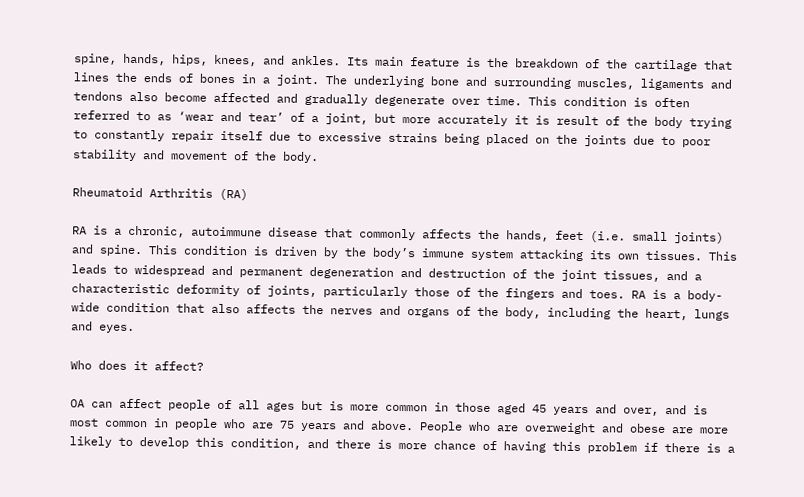spine, hands, hips, knees, and ankles. Its main feature is the breakdown of the cartilage that lines the ends of bones in a joint. The underlying bone and surrounding muscles, ligaments and tendons also become affected and gradually degenerate over time. This condition is often referred to as ‘wear and tear’ of a joint, but more accurately it is result of the body trying to constantly repair itself due to excessive strains being placed on the joints due to poor stability and movement of the body.

Rheumatoid Arthritis (RA)

RA is a chronic, autoimmune disease that commonly affects the hands, feet (i.e. small joints) and spine. This condition is driven by the body’s immune system attacking its own tissues. This leads to widespread and permanent degeneration and destruction of the joint tissues, and a characteristic deformity of joints, particularly those of the fingers and toes. RA is a body-wide condition that also affects the nerves and organs of the body, including the heart, lungs and eyes.

Who does it affect?

OA can affect people of all ages but is more common in those aged 45 years and over, and is most common in people who are 75 years and above. People who are overweight and obese are more likely to develop this condition, and there is more chance of having this problem if there is a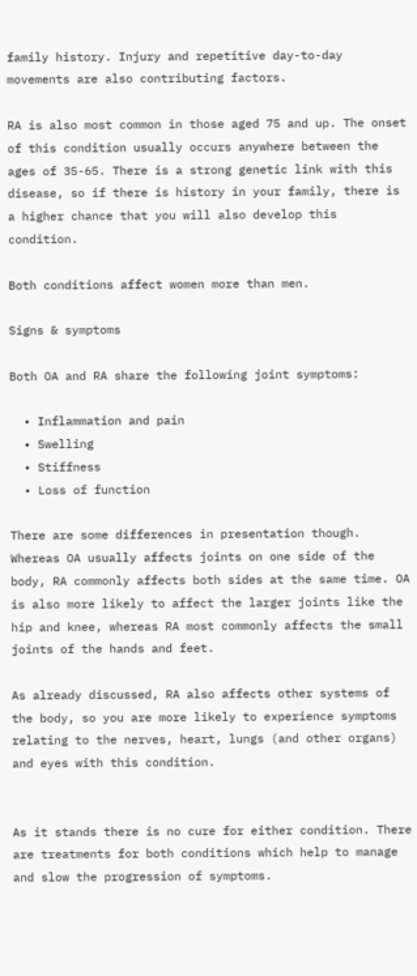family history. Injury and repetitive day-to-day movements are also contributing factors.

RA is also most common in those aged 75 and up. The onset of this condition usually occurs anywhere between the ages of 35-65. There is a strong genetic link with this disease, so if there is history in your family, there is a higher chance that you will also develop this condition.

Both conditions affect women more than men.

Signs & symptoms

Both OA and RA share the following joint symptoms:

  • Inflammation and pain
  • Swelling
  • Stiffness
  • Loss of function

There are some differences in presentation though. Whereas OA usually affects joints on one side of the body, RA commonly affects both sides at the same time. OA is also more likely to affect the larger joints like the hip and knee, whereas RA most commonly affects the small joints of the hands and feet.

As already discussed, RA also affects other systems of the body, so you are more likely to experience symptoms relating to the nerves, heart, lungs (and other organs) and eyes with this condition.


As it stands there is no cure for either condition. There are treatments for both conditions which help to manage and slow the progression of symptoms.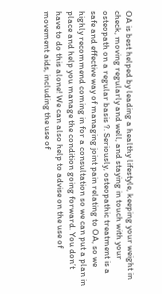OA is best helped by leading a healthy lifestyle, keeping your weight in check, moving regularly and well, and staying in touch with your osteopath on a regular basis ?. Seriously, osteopathic treatment is a safe and effective way of managing joint pain relating to OA, so we highly recommend coming in for a consultation so we can put a plan in place and help you manage the condition going forward. You don’t have to do this alone! We can also help to advise on the use of movement aids, including the use of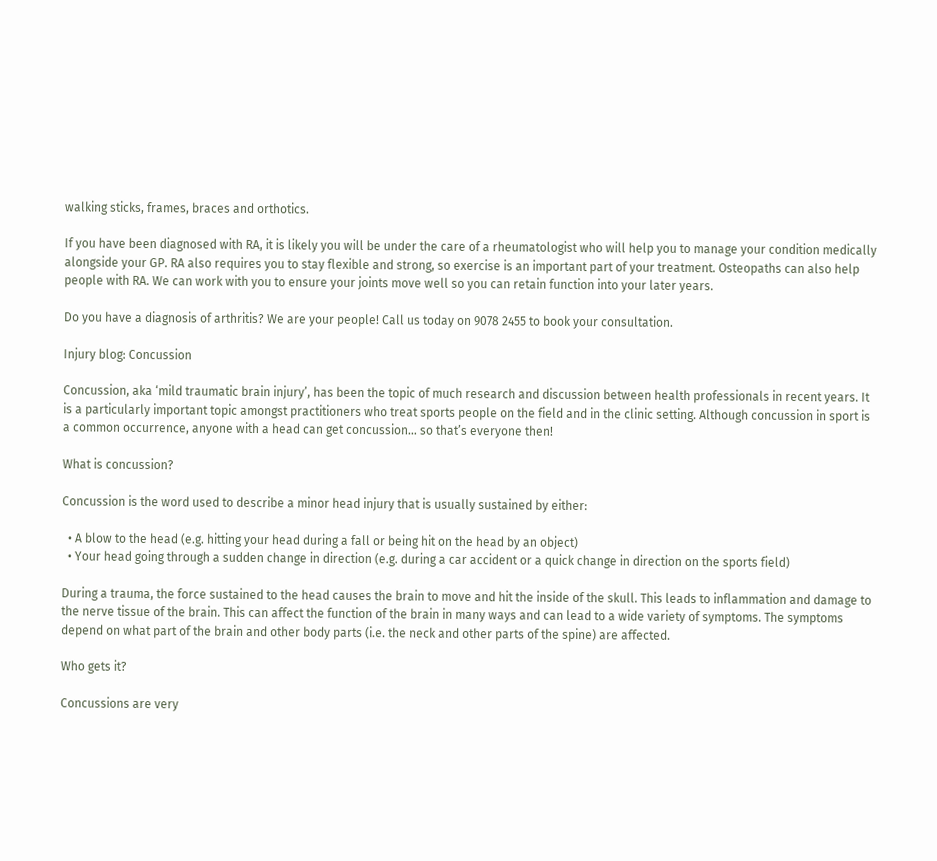walking sticks, frames, braces and orthotics.

If you have been diagnosed with RA, it is likely you will be under the care of a rheumatologist who will help you to manage your condition medically alongside your GP. RA also requires you to stay flexible and strong, so exercise is an important part of your treatment. Osteopaths can also help people with RA. We can work with you to ensure your joints move well so you can retain function into your later years.

Do you have a diagnosis of arthritis? We are your people! Call us today on 9078 2455 to book your consultation.

Injury blog: Concussion

Concussion, aka ‘mild traumatic brain injury’, has been the topic of much research and discussion between health professionals in recent years. It is a particularly important topic amongst practitioners who treat sports people on the field and in the clinic setting. Although concussion in sport is a common occurrence, anyone with a head can get concussion… so that’s everyone then!

What is concussion?

Concussion is the word used to describe a minor head injury that is usually sustained by either:

  • A blow to the head (e.g. hitting your head during a fall or being hit on the head by an object)
  • Your head going through a sudden change in direction (e.g. during a car accident or a quick change in direction on the sports field)

During a trauma, the force sustained to the head causes the brain to move and hit the inside of the skull. This leads to inflammation and damage to the nerve tissue of the brain. This can affect the function of the brain in many ways and can lead to a wide variety of symptoms. The symptoms depend on what part of the brain and other body parts (i.e. the neck and other parts of the spine) are affected.

Who gets it?

Concussions are very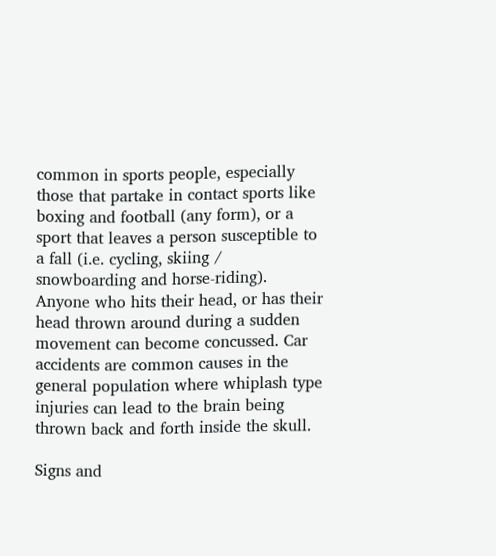common in sports people, especially those that partake in contact sports like boxing and football (any form), or a sport that leaves a person susceptible to a fall (i.e. cycling, skiing / snowboarding and horse-riding). Anyone who hits their head, or has their head thrown around during a sudden movement can become concussed. Car accidents are common causes in the general population where whiplash type injuries can lead to the brain being thrown back and forth inside the skull.

Signs and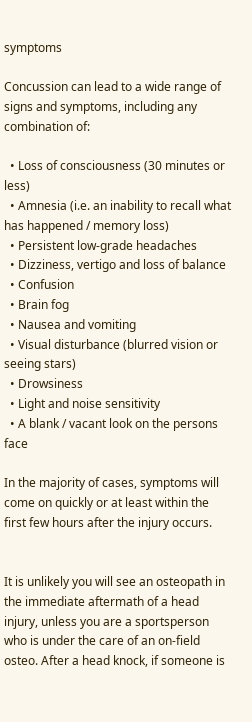symptoms

Concussion can lead to a wide range of signs and symptoms, including any combination of:

  • Loss of consciousness (30 minutes or less)
  • Amnesia (i.e. an inability to recall what has happened / memory loss)
  • Persistent low-grade headaches
  • Dizziness, vertigo and loss of balance
  • Confusion
  • Brain fog
  • Nausea and vomiting
  • Visual disturbance (blurred vision or seeing stars)
  • Drowsiness
  • Light and noise sensitivity
  • A blank / vacant look on the persons face

In the majority of cases, symptoms will come on quickly or at least within the first few hours after the injury occurs.


It is unlikely you will see an osteopath in the immediate aftermath of a head injury, unless you are a sportsperson who is under the care of an on-field osteo. After a head knock, if someone is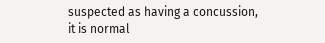suspected as having a concussion, it is normal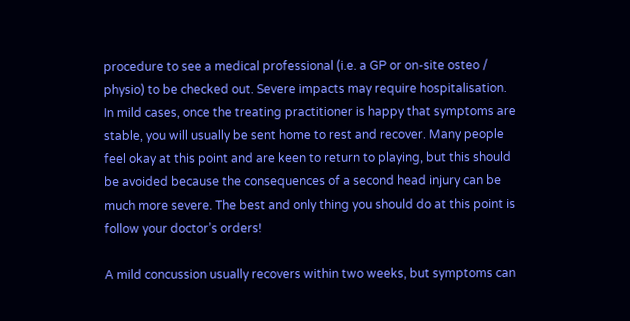procedure to see a medical professional (i.e. a GP or on-site osteo / physio) to be checked out. Severe impacts may require hospitalisation. In mild cases, once the treating practitioner is happy that symptoms are stable, you will usually be sent home to rest and recover. Many people feel okay at this point and are keen to return to playing, but this should be avoided because the consequences of a second head injury can be much more severe. The best and only thing you should do at this point is follow your doctor’s orders!

A mild concussion usually recovers within two weeks, but symptoms can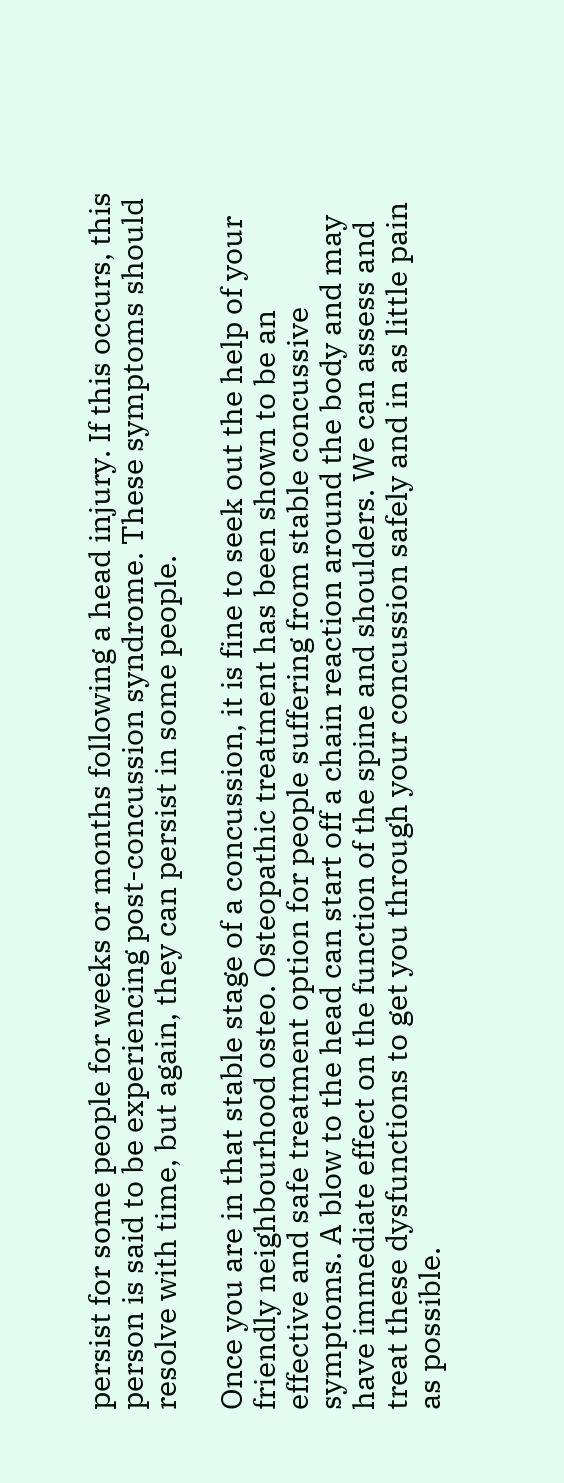persist for some people for weeks or months following a head injury. If this occurs, this person is said to be experiencing post-concussion syndrome. These symptoms should resolve with time, but again, they can persist in some people.

Once you are in that stable stage of a concussion, it is fine to seek out the help of your friendly neighbourhood osteo. Osteopathic treatment has been shown to be an effective and safe treatment option for people suffering from stable concussive symptoms. A blow to the head can start off a chain reaction around the body and may have immediate effect on the function of the spine and shoulders. We can assess and treat these dysfunctions to get you through your concussion safely and in as little pain as possible.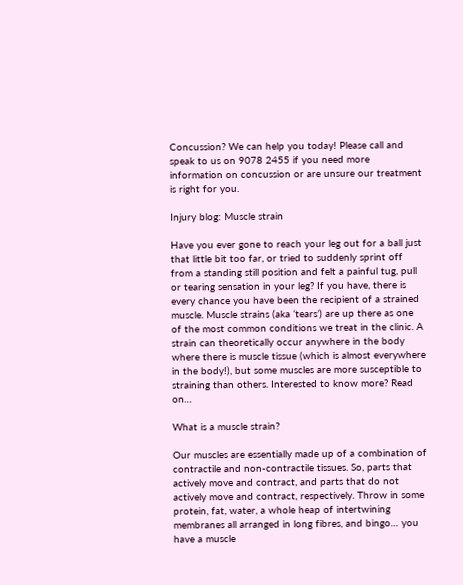Concussion? We can help you today! Please call and speak to us on 9078 2455 if you need more information on concussion or are unsure our treatment is right for you.

Injury blog: Muscle strain

Have you ever gone to reach your leg out for a ball just that little bit too far, or tried to suddenly sprint off from a standing still position and felt a painful tug, pull or tearing sensation in your leg? If you have, there is every chance you have been the recipient of a strained muscle. Muscle strains (aka ‘tears’) are up there as one of the most common conditions we treat in the clinic. A strain can theoretically occur anywhere in the body where there is muscle tissue (which is almost everywhere in the body!), but some muscles are more susceptible to straining than others. Interested to know more? Read on…

What is a muscle strain?

Our muscles are essentially made up of a combination of contractile and non-contractile tissues. So, parts that actively move and contract, and parts that do not actively move and contract, respectively. Throw in some protein, fat, water, a whole heap of intertwining membranes all arranged in long fibres, and bingo… you have a muscle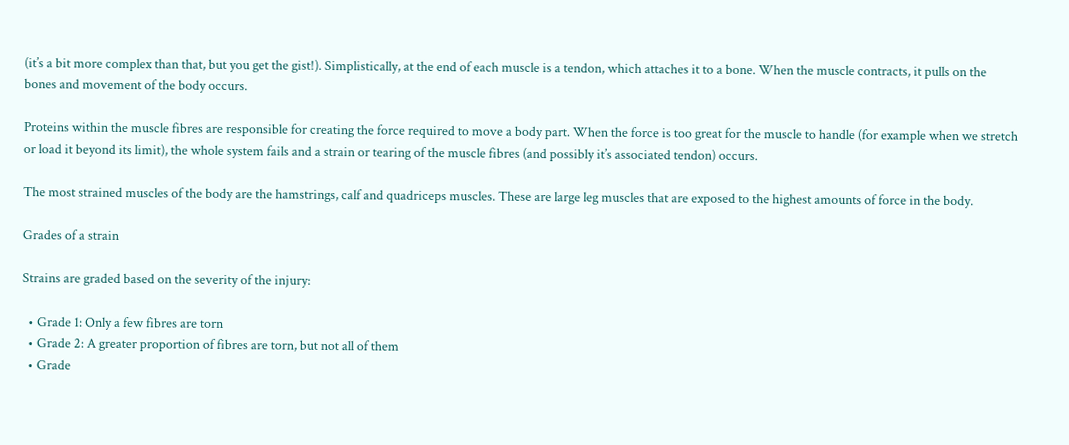(it’s a bit more complex than that, but you get the gist!). Simplistically, at the end of each muscle is a tendon, which attaches it to a bone. When the muscle contracts, it pulls on the bones and movement of the body occurs.

Proteins within the muscle fibres are responsible for creating the force required to move a body part. When the force is too great for the muscle to handle (for example when we stretch or load it beyond its limit), the whole system fails and a strain or tearing of the muscle fibres (and possibly it’s associated tendon) occurs.

The most strained muscles of the body are the hamstrings, calf and quadriceps muscles. These are large leg muscles that are exposed to the highest amounts of force in the body.

Grades of a strain

Strains are graded based on the severity of the injury:

  • Grade 1: Only a few fibres are torn
  • Grade 2: A greater proportion of fibres are torn, but not all of them
  • Grade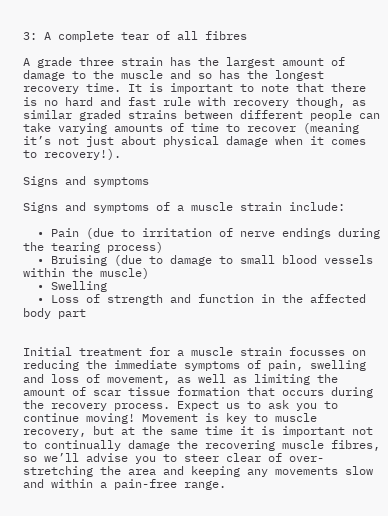3: A complete tear of all fibres

A grade three strain has the largest amount of damage to the muscle and so has the longest recovery time. It is important to note that there is no hard and fast rule with recovery though, as similar graded strains between different people can take varying amounts of time to recover (meaning it’s not just about physical damage when it comes to recovery!).

Signs and symptoms

Signs and symptoms of a muscle strain include:

  • Pain (due to irritation of nerve endings during the tearing process)
  • Bruising (due to damage to small blood vessels within the muscle)
  • Swelling
  • Loss of strength and function in the affected body part


Initial treatment for a muscle strain focusses on reducing the immediate symptoms of pain, swelling and loss of movement, as well as limiting the amount of scar tissue formation that occurs during the recovery process. Expect us to ask you to continue moving! Movement is key to muscle recovery, but at the same time it is important not to continually damage the recovering muscle fibres, so we’ll advise you to steer clear of over-stretching the area and keeping any movements slow and within a pain-free range.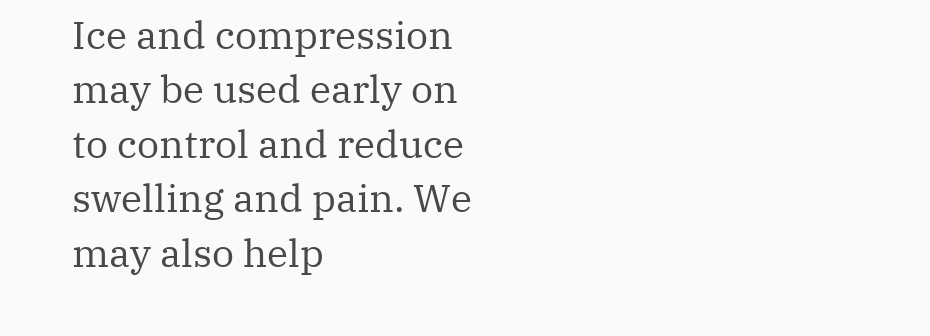Ice and compression may be used early on to control and reduce swelling and pain. We may also help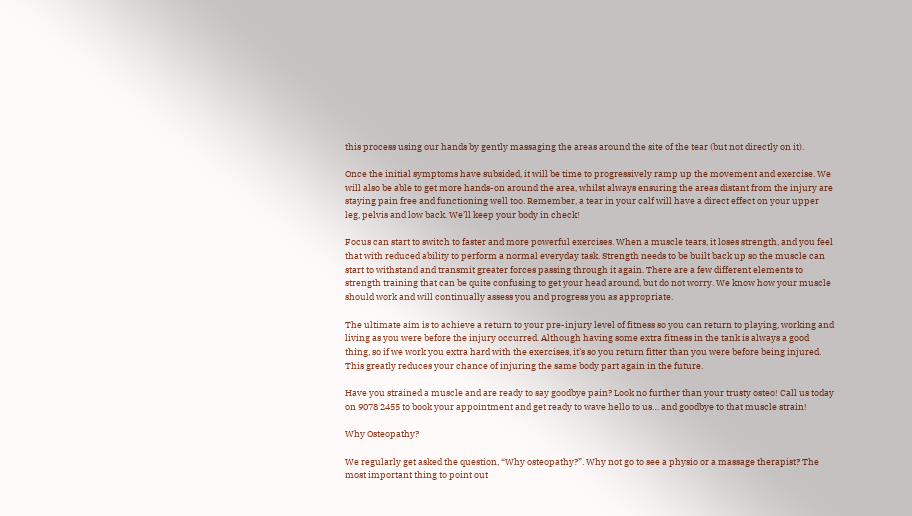this process using our hands by gently massaging the areas around the site of the tear (but not directly on it).

Once the initial symptoms have subsided, it will be time to progressively ramp up the movement and exercise. We will also be able to get more hands-on around the area, whilst always ensuring the areas distant from the injury are staying pain free and functioning well too. Remember, a tear in your calf will have a direct effect on your upper leg, pelvis and low back. We’ll keep your body in check!

Focus can start to switch to faster and more powerful exercises. When a muscle tears, it loses strength, and you feel that with reduced ability to perform a normal everyday task. Strength needs to be built back up so the muscle can start to withstand and transmit greater forces passing through it again. There are a few different elements to strength training that can be quite confusing to get your head around, but do not worry. We know how your muscle should work and will continually assess you and progress you as appropriate.

The ultimate aim is to achieve a return to your pre-injury level of fitness so you can return to playing, working and living as you were before the injury occurred. Although having some extra fitness in the tank is always a good thing, so if we work you extra hard with the exercises, it’s so you return fitter than you were before being injured. This greatly reduces your chance of injuring the same body part again in the future.

Have you strained a muscle and are ready to say goodbye pain? Look no further than your trusty osteo! Call us today on 9078 2455 to book your appointment and get ready to wave hello to us… and goodbye to that muscle strain!

Why Osteopathy?

We regularly get asked the question, “Why osteopathy?”. Why not go to see a physio or a massage therapist? The most important thing to point out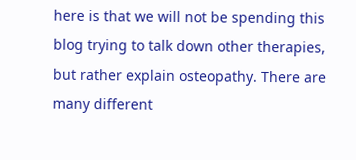here is that we will not be spending this blog trying to talk down other therapies, but rather explain osteopathy. There are many different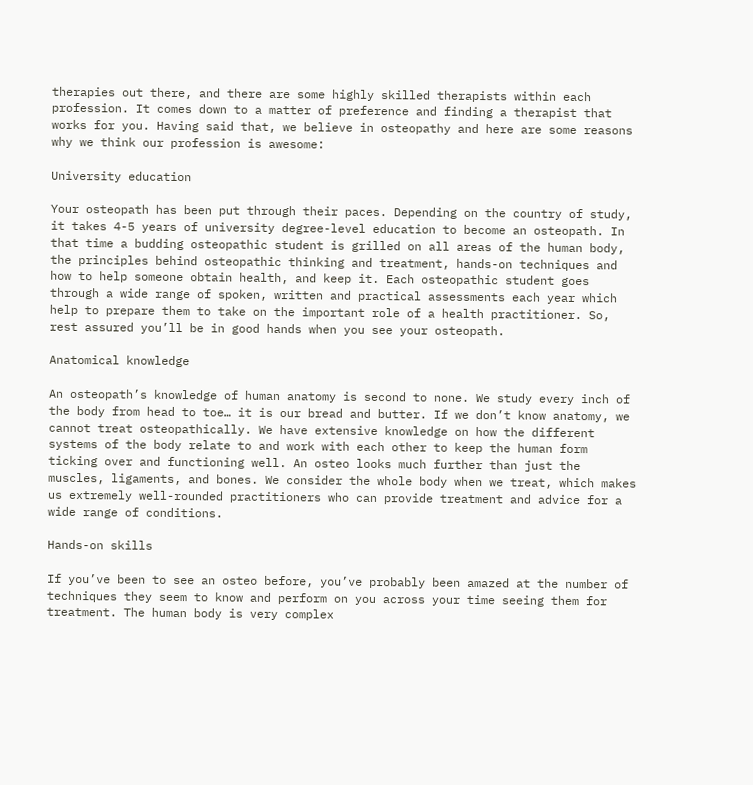therapies out there, and there are some highly skilled therapists within each profession. It comes down to a matter of preference and finding a therapist that works for you. Having said that, we believe in osteopathy and here are some reasons why we think our profession is awesome:

University education

Your osteopath has been put through their paces. Depending on the country of study, it takes 4-5 years of university degree-level education to become an osteopath. In that time a budding osteopathic student is grilled on all areas of the human body, the principles behind osteopathic thinking and treatment, hands-on techniques and how to help someone obtain health, and keep it. Each osteopathic student goes through a wide range of spoken, written and practical assessments each year which help to prepare them to take on the important role of a health practitioner. So, rest assured you’ll be in good hands when you see your osteopath.

Anatomical knowledge

An osteopath’s knowledge of human anatomy is second to none. We study every inch of the body from head to toe… it is our bread and butter. If we don’t know anatomy, we cannot treat osteopathically. We have extensive knowledge on how the different systems of the body relate to and work with each other to keep the human form ticking over and functioning well. An osteo looks much further than just the muscles, ligaments, and bones. We consider the whole body when we treat, which makes us extremely well-rounded practitioners who can provide treatment and advice for a wide range of conditions.

Hands-on skills

If you’ve been to see an osteo before, you’ve probably been amazed at the number of techniques they seem to know and perform on you across your time seeing them for treatment. The human body is very complex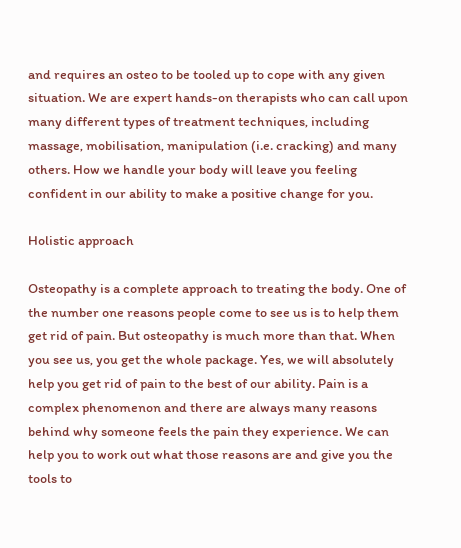and requires an osteo to be tooled up to cope with any given situation. We are expert hands-on therapists who can call upon many different types of treatment techniques, including massage, mobilisation, manipulation (i.e. cracking) and many others. How we handle your body will leave you feeling confident in our ability to make a positive change for you.

Holistic approach

Osteopathy is a complete approach to treating the body. One of the number one reasons people come to see us is to help them get rid of pain. But osteopathy is much more than that. When you see us, you get the whole package. Yes, we will absolutely help you get rid of pain to the best of our ability. Pain is a complex phenomenon and there are always many reasons behind why someone feels the pain they experience. We can help you to work out what those reasons are and give you the tools to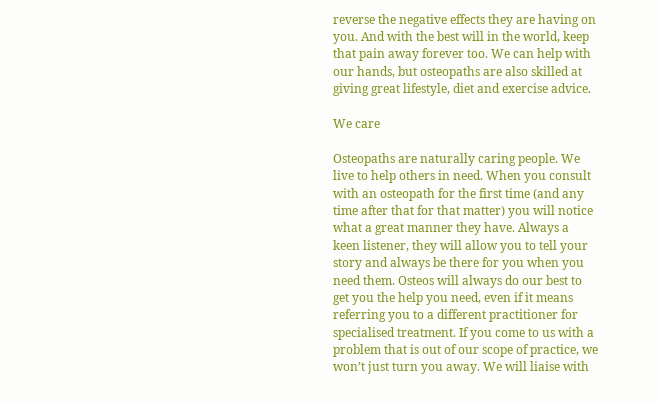reverse the negative effects they are having on you. And with the best will in the world, keep that pain away forever too. We can help with our hands, but osteopaths are also skilled at giving great lifestyle, diet and exercise advice.

We care

Osteopaths are naturally caring people. We live to help others in need. When you consult with an osteopath for the first time (and any time after that for that matter) you will notice what a great manner they have. Always a keen listener, they will allow you to tell your story and always be there for you when you need them. Osteos will always do our best to get you the help you need, even if it means referring you to a different practitioner for specialised treatment. If you come to us with a problem that is out of our scope of practice, we won’t just turn you away. We will liaise with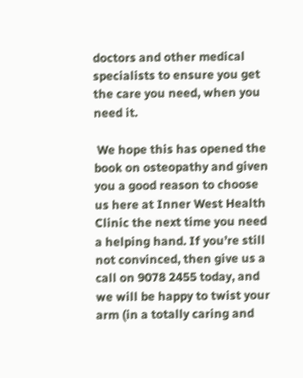doctors and other medical specialists to ensure you get the care you need, when you need it.

 We hope this has opened the book on osteopathy and given you a good reason to choose us here at Inner West Health Clinic the next time you need a helping hand. If you’re still not convinced, then give us a call on 9078 2455 today, and we will be happy to twist your arm (in a totally caring and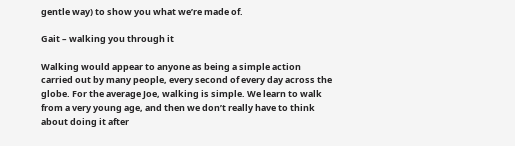gentle way) to show you what we’re made of.

Gait – walking you through it

Walking would appear to anyone as being a simple action carried out by many people, every second of every day across the globe. For the average Joe, walking is simple. We learn to walk from a very young age, and then we don’t really have to think about doing it after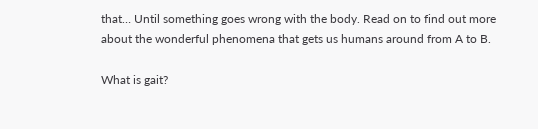that… Until something goes wrong with the body. Read on to find out more about the wonderful phenomena that gets us humans around from A to B.

What is gait?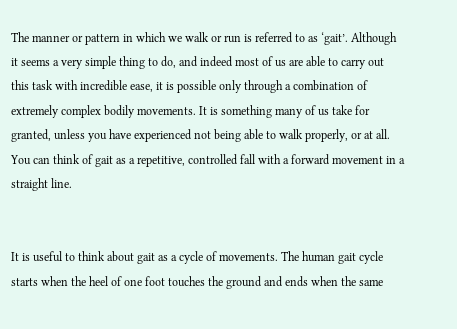The manner or pattern in which we walk or run is referred to as ‘gait’. Although it seems a very simple thing to do, and indeed most of us are able to carry out this task with incredible ease, it is possible only through a combination of extremely complex bodily movements. It is something many of us take for granted, unless you have experienced not being able to walk properly, or at all. You can think of gait as a repetitive, controlled fall with a forward movement in a straight line.


It is useful to think about gait as a cycle of movements. The human gait cycle starts when the heel of one foot touches the ground and ends when the same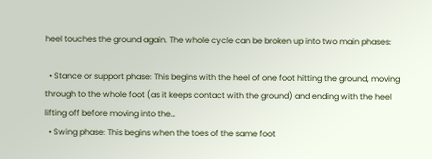heel touches the ground again. The whole cycle can be broken up into two main phases:

  • Stance or support phase: This begins with the heel of one foot hitting the ground, moving through to the whole foot (as it keeps contact with the ground) and ending with the heel lifting off before moving into the…
  • Swing phase: This begins when the toes of the same foot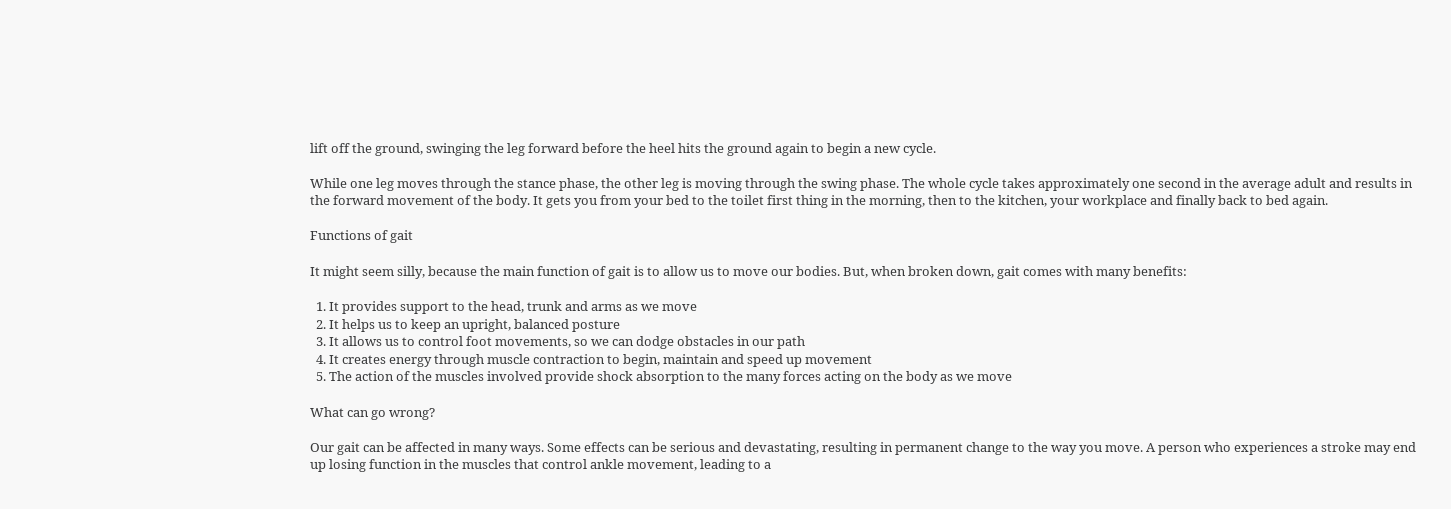lift off the ground, swinging the leg forward before the heel hits the ground again to begin a new cycle.

While one leg moves through the stance phase, the other leg is moving through the swing phase. The whole cycle takes approximately one second in the average adult and results in the forward movement of the body. It gets you from your bed to the toilet first thing in the morning, then to the kitchen, your workplace and finally back to bed again.

Functions of gait

It might seem silly, because the main function of gait is to allow us to move our bodies. But, when broken down, gait comes with many benefits:

  1. It provides support to the head, trunk and arms as we move
  2. It helps us to keep an upright, balanced posture
  3. It allows us to control foot movements, so we can dodge obstacles in our path
  4. It creates energy through muscle contraction to begin, maintain and speed up movement
  5. The action of the muscles involved provide shock absorption to the many forces acting on the body as we move

What can go wrong?

Our gait can be affected in many ways. Some effects can be serious and devastating, resulting in permanent change to the way you move. A person who experiences a stroke may end up losing function in the muscles that control ankle movement, leading to a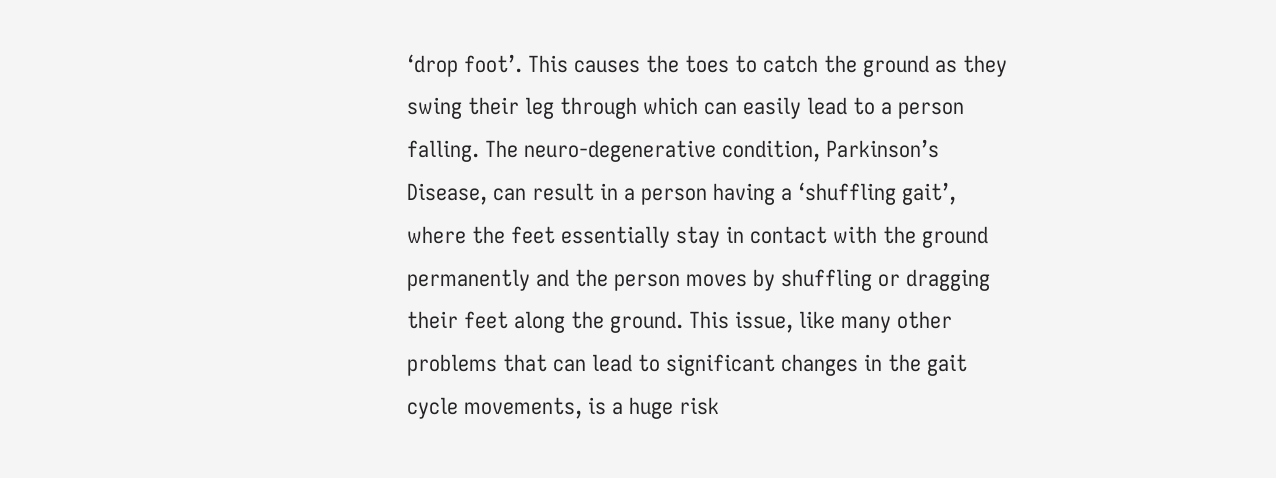‘drop foot’. This causes the toes to catch the ground as they swing their leg through which can easily lead to a person falling. The neuro-degenerative condition, Parkinson’s Disease, can result in a person having a ‘shuffling gait’, where the feet essentially stay in contact with the ground permanently and the person moves by shuffling or dragging their feet along the ground. This issue, like many other problems that can lead to significant changes in the gait cycle movements, is a huge risk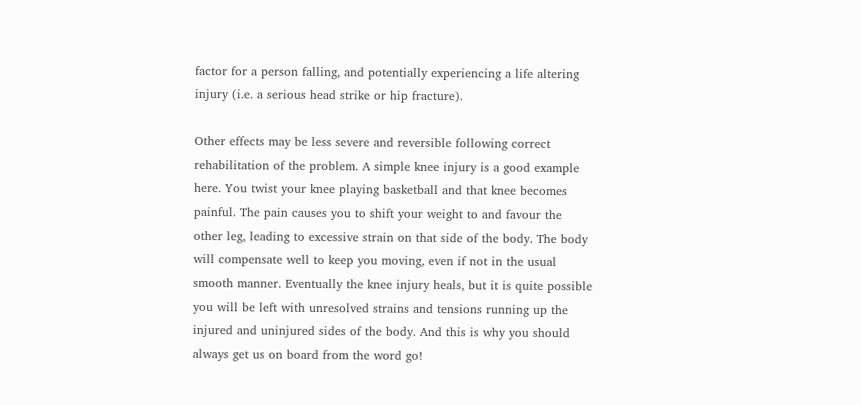factor for a person falling, and potentially experiencing a life altering injury (i.e. a serious head strike or hip fracture).

Other effects may be less severe and reversible following correct rehabilitation of the problem. A simple knee injury is a good example here. You twist your knee playing basketball and that knee becomes painful. The pain causes you to shift your weight to and favour the other leg, leading to excessive strain on that side of the body. The body will compensate well to keep you moving, even if not in the usual smooth manner. Eventually the knee injury heals, but it is quite possible you will be left with unresolved strains and tensions running up the injured and uninjured sides of the body. And this is why you should always get us on board from the word go!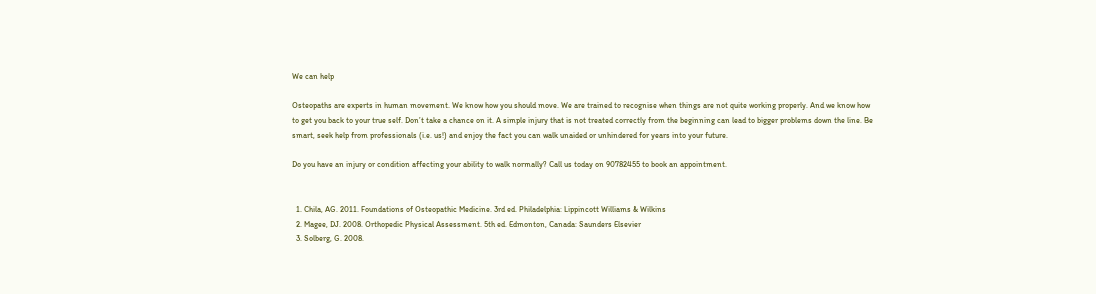We can help

Osteopaths are experts in human movement. We know how you should move. We are trained to recognise when things are not quite working properly. And we know how to get you back to your true self. Don’t take a chance on it. A simple injury that is not treated correctly from the beginning can lead to bigger problems down the line. Be smart, seek help from professionals (i.e. us!) and enjoy the fact you can walk unaided or unhindered for years into your future.

Do you have an injury or condition affecting your ability to walk normally? Call us today on 90782455 to book an appointment.


  1. Chila, AG. 2011. Foundations of Osteopathic Medicine. 3rd ed. Philadelphia: Lippincott Williams & Wilkins
  2. Magee, DJ. 2008. Orthopedic Physical Assessment. 5th ed. Edmonton, Canada: Saunders Elsevier
  3. Solberg, G. 2008.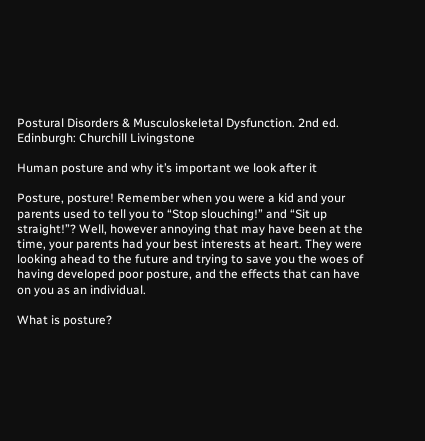Postural Disorders & Musculoskeletal Dysfunction. 2nd ed. Edinburgh: Churchill Livingstone

Human posture and why it’s important we look after it

Posture, posture! Remember when you were a kid and your parents used to tell you to “Stop slouching!” and “Sit up straight!”? Well, however annoying that may have been at the time, your parents had your best interests at heart. They were looking ahead to the future and trying to save you the woes of having developed poor posture, and the effects that can have on you as an individual.

What is posture?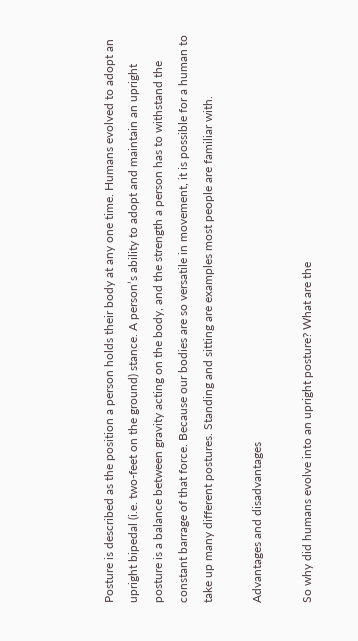Posture is described as the position a person holds their body at any one time. Humans evolved to adopt an upright bipedal (i.e. two-feet on the ground) stance. A person’s ability to adopt and maintain an upright posture is a balance between gravity acting on the body, and the strength a person has to withstand the constant barrage of that force. Because our bodies are so versatile in movement, it is possible for a human to take up many different postures. Standing and sitting are examples most people are familiar with.

Advantages and disadvantages

So why did humans evolve into an upright posture? What are the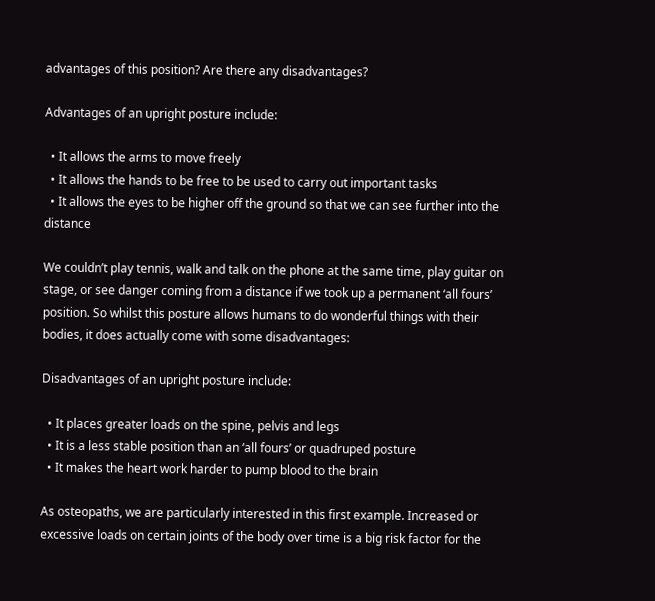advantages of this position? Are there any disadvantages?

Advantages of an upright posture include:

  • It allows the arms to move freely
  • It allows the hands to be free to be used to carry out important tasks
  • It allows the eyes to be higher off the ground so that we can see further into the distance

We couldn’t play tennis, walk and talk on the phone at the same time, play guitar on stage, or see danger coming from a distance if we took up a permanent ‘all fours’ position. So whilst this posture allows humans to do wonderful things with their bodies, it does actually come with some disadvantages:

Disadvantages of an upright posture include:

  • It places greater loads on the spine, pelvis and legs
  • It is a less stable position than an ‘all fours’ or quadruped posture
  • It makes the heart work harder to pump blood to the brain

As osteopaths, we are particularly interested in this first example. Increased or excessive loads on certain joints of the body over time is a big risk factor for the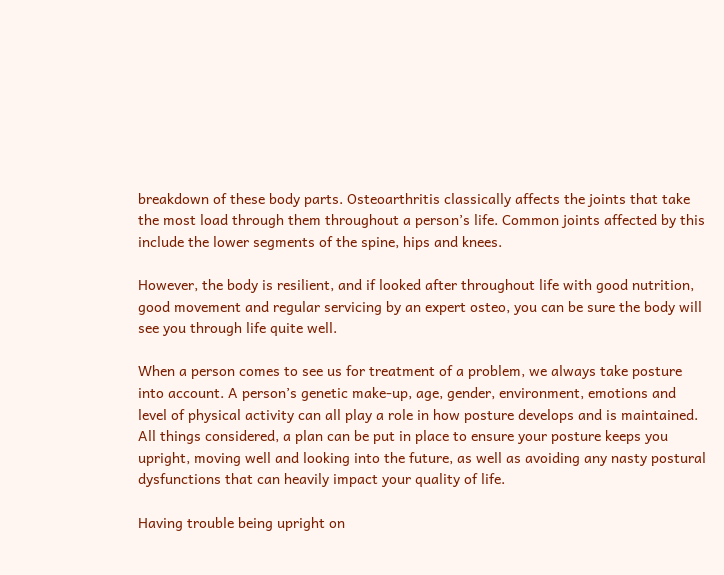breakdown of these body parts. Osteoarthritis classically affects the joints that take the most load through them throughout a person’s life. Common joints affected by this include the lower segments of the spine, hips and knees.

However, the body is resilient, and if looked after throughout life with good nutrition, good movement and regular servicing by an expert osteo, you can be sure the body will see you through life quite well.

When a person comes to see us for treatment of a problem, we always take posture into account. A person’s genetic make-up, age, gender, environment, emotions and level of physical activity can all play a role in how posture develops and is maintained. All things considered, a plan can be put in place to ensure your posture keeps you upright, moving well and looking into the future, as well as avoiding any nasty postural dysfunctions that can heavily impact your quality of life.

Having trouble being upright on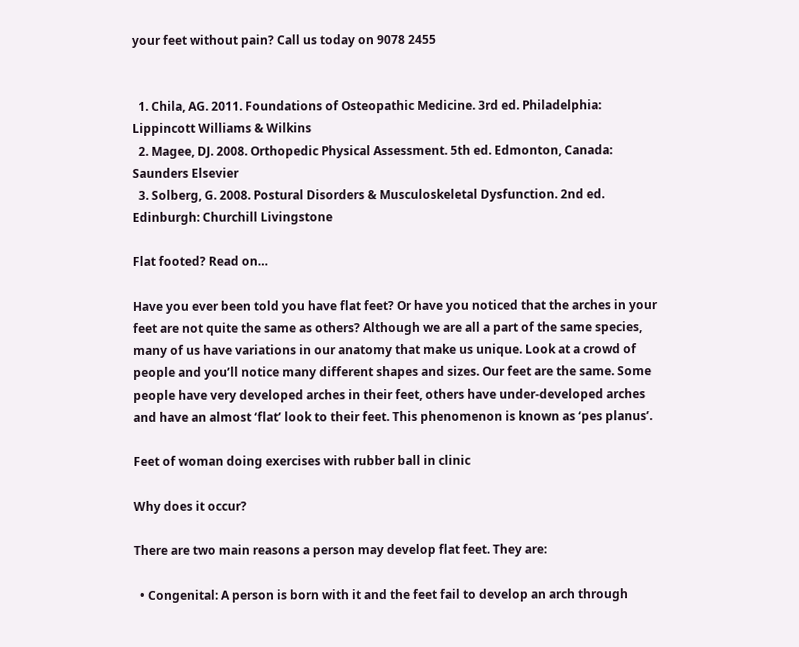your feet without pain? Call us today on 9078 2455


  1. Chila, AG. 2011. Foundations of Osteopathic Medicine. 3rd ed. Philadelphia: Lippincott Williams & Wilkins
  2. Magee, DJ. 2008. Orthopedic Physical Assessment. 5th ed. Edmonton, Canada: Saunders Elsevier
  3. Solberg, G. 2008. Postural Disorders & Musculoskeletal Dysfunction. 2nd ed. Edinburgh: Churchill Livingstone

Flat footed? Read on…

Have you ever been told you have flat feet? Or have you noticed that the arches in your feet are not quite the same as others? Although we are all a part of the same species, many of us have variations in our anatomy that make us unique. Look at a crowd of people and you’ll notice many different shapes and sizes. Our feet are the same. Some people have very developed arches in their feet, others have under-developed arches and have an almost ‘flat’ look to their feet. This phenomenon is known as ‘pes planus’.

Feet of woman doing exercises with rubber ball in clinic

Why does it occur?

There are two main reasons a person may develop flat feet. They are:

  • Congenital: A person is born with it and the feet fail to develop an arch through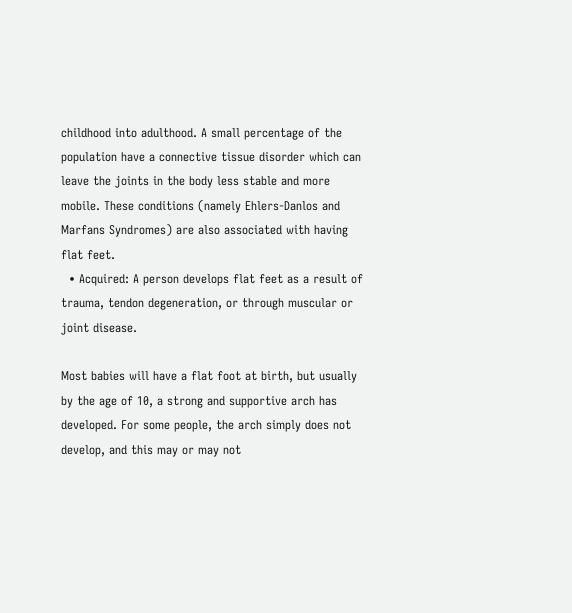childhood into adulthood. A small percentage of the population have a connective tissue disorder which can leave the joints in the body less stable and more mobile. These conditions (namely Ehlers-Danlos and Marfans Syndromes) are also associated with having flat feet.
  • Acquired: A person develops flat feet as a result of trauma, tendon degeneration, or through muscular or joint disease.

Most babies will have a flat foot at birth, but usually by the age of 10, a strong and supportive arch has developed. For some people, the arch simply does not develop, and this may or may not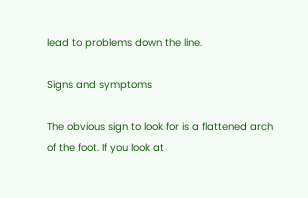lead to problems down the line.

Signs and symptoms

The obvious sign to look for is a flattened arch of the foot. If you look at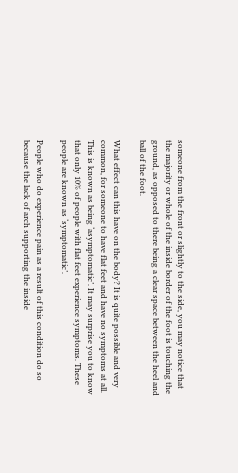someone from the front or slightly to the side, you may notice that the majority or whole of the inside border of the foot is touching the ground, as opposed to there being a clear space between the heel and ball of the foot.

What effect can this have on the body? It is quite possible and very common, for someone to have flat feet and have no symptoms at all. This is known as being ‘asymptomatic’. It may surprise you to know that only 10% of people with flat feet experience symptoms. These people are known as ‘symptomatic’.

People who do experience pain as a result of this condition do so because the lack of arch supporting the inside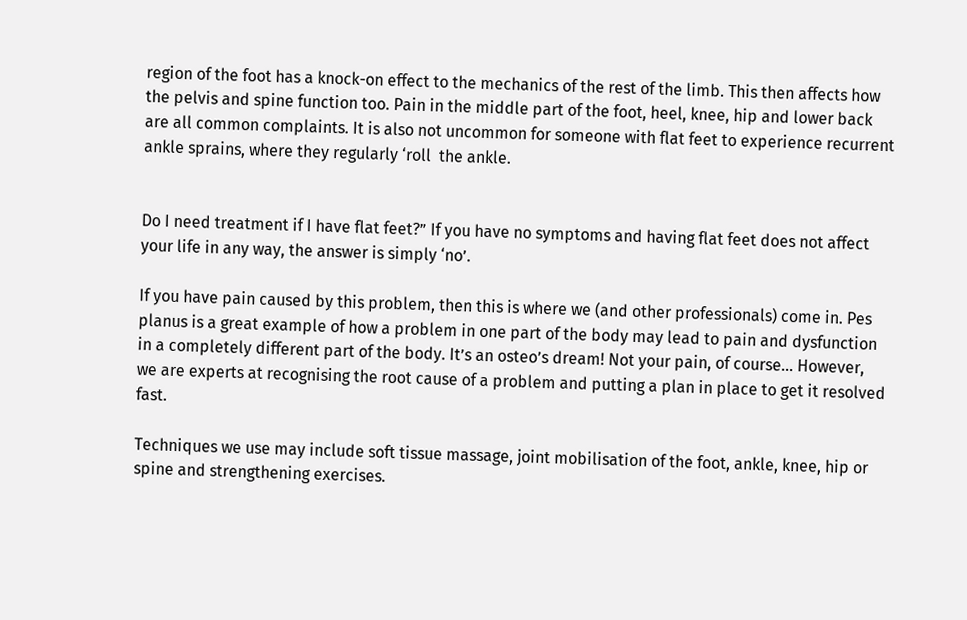region of the foot has a knock-on effect to the mechanics of the rest of the limb. This then affects how the pelvis and spine function too. Pain in the middle part of the foot, heel, knee, hip and lower back are all common complaints. It is also not uncommon for someone with flat feet to experience recurrent ankle sprains, where they regularly ‘roll  the ankle.


Do I need treatment if I have flat feet?” If you have no symptoms and having flat feet does not affect your life in any way, the answer is simply ‘no’.

If you have pain caused by this problem, then this is where we (and other professionals) come in. Pes planus is a great example of how a problem in one part of the body may lead to pain and dysfunction in a completely different part of the body. It’s an osteo’s dream! Not your pain, of course… However, we are experts at recognising the root cause of a problem and putting a plan in place to get it resolved fast.

Techniques we use may include soft tissue massage, joint mobilisation of the foot, ankle, knee, hip or spine and strengthening exercises.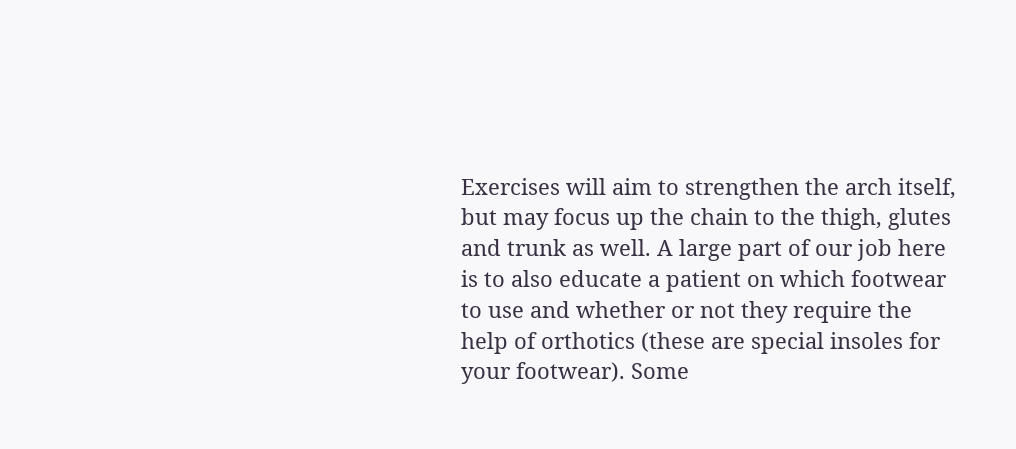Exercises will aim to strengthen the arch itself, but may focus up the chain to the thigh, glutes and trunk as well. A large part of our job here is to also educate a patient on which footwear to use and whether or not they require the help of orthotics (these are special insoles for your footwear). Some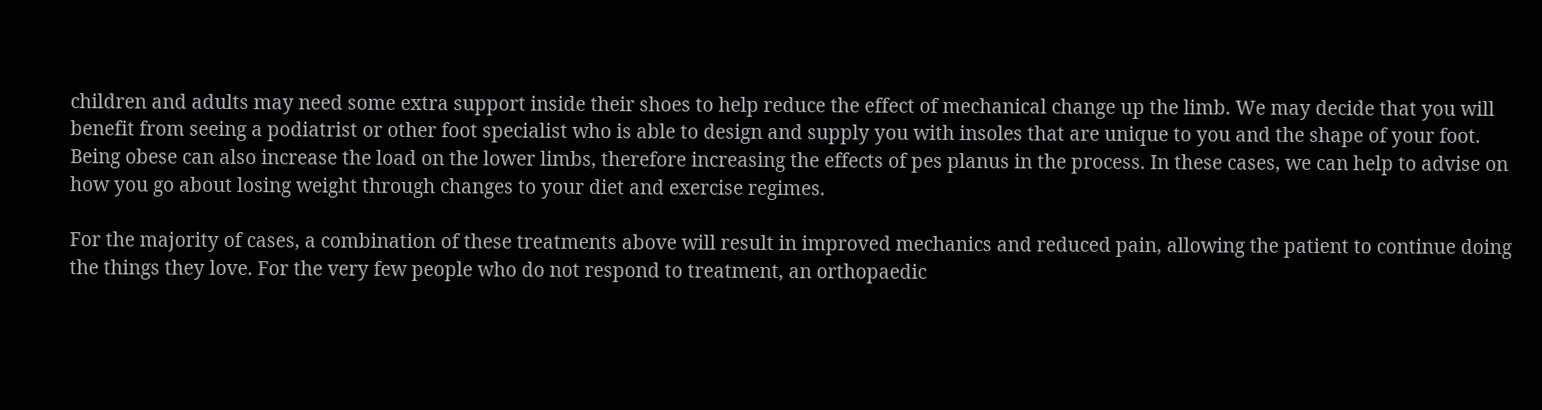children and adults may need some extra support inside their shoes to help reduce the effect of mechanical change up the limb. We may decide that you will benefit from seeing a podiatrist or other foot specialist who is able to design and supply you with insoles that are unique to you and the shape of your foot. Being obese can also increase the load on the lower limbs, therefore increasing the effects of pes planus in the process. In these cases, we can help to advise on how you go about losing weight through changes to your diet and exercise regimes.

For the majority of cases, a combination of these treatments above will result in improved mechanics and reduced pain, allowing the patient to continue doing the things they love. For the very few people who do not respond to treatment, an orthopaedic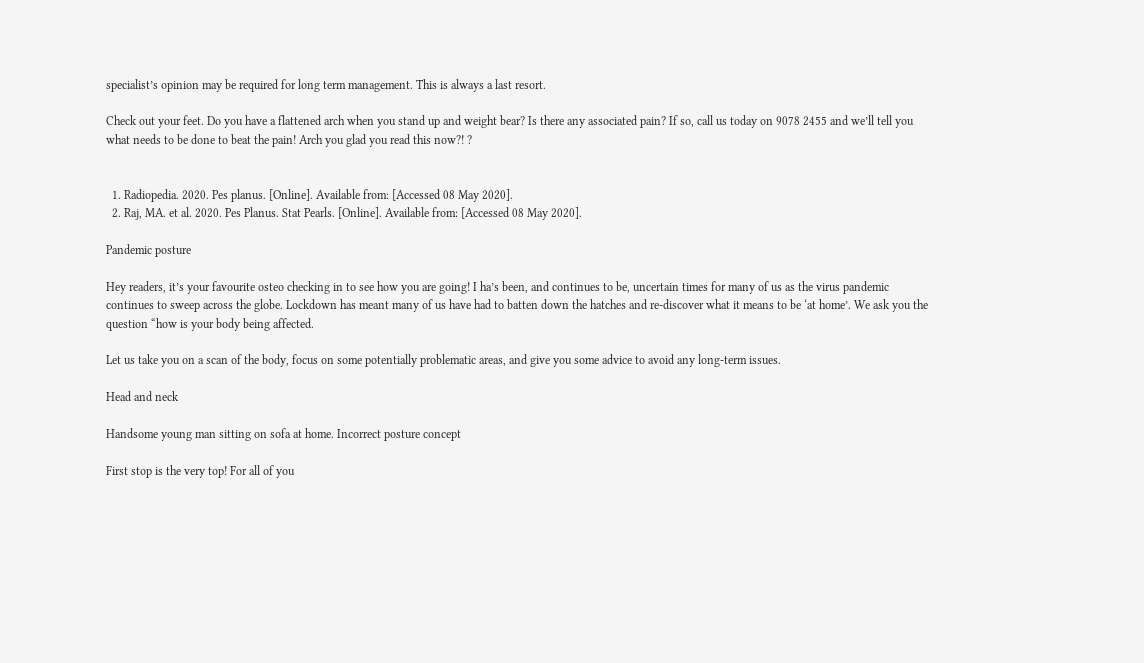specialist’s opinion may be required for long term management. This is always a last resort.

Check out your feet. Do you have a flattened arch when you stand up and weight bear? Is there any associated pain? If so, call us today on 9078 2455 and we’ll tell you what needs to be done to beat the pain! Arch you glad you read this now?! ?


  1. Radiopedia. 2020. Pes planus. [Online]. Available from: [Accessed 08 May 2020].
  2. Raj, MA. et al. 2020. Pes Planus. Stat Pearls. [Online]. Available from: [Accessed 08 May 2020].

Pandemic posture

Hey readers, it’s your favourite osteo checking in to see how you are going! I ha’s been, and continues to be, uncertain times for many of us as the virus pandemic continues to sweep across the globe. Lockdown has meant many of us have had to batten down the hatches and re-discover what it means to be ‘at home’. We ask you the question “how is your body being affected.

Let us take you on a scan of the body, focus on some potentially problematic areas, and give you some advice to avoid any long-term issues.

Head and neck

Handsome young man sitting on sofa at home. Incorrect posture concept

First stop is the very top! For all of you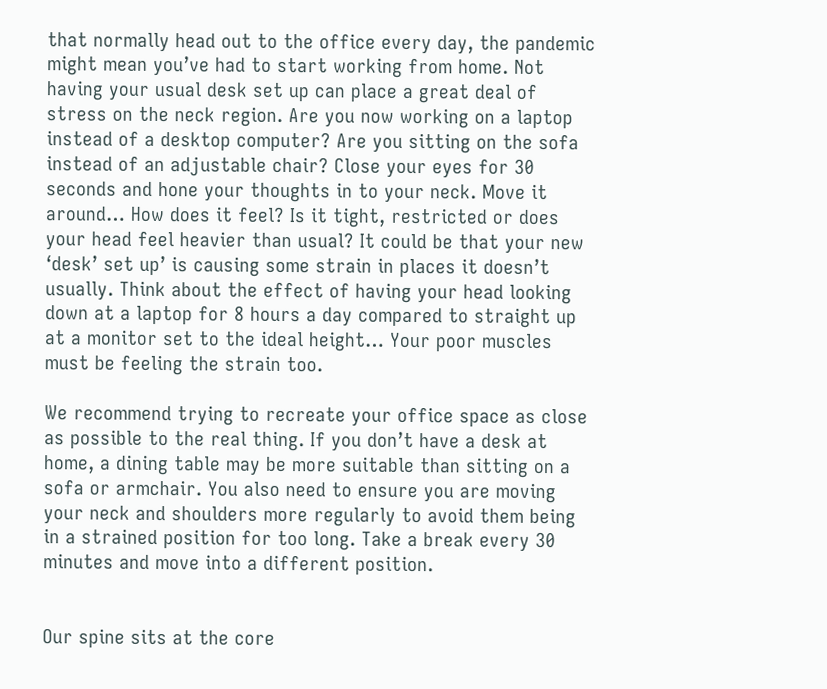that normally head out to the office every day, the pandemic might mean you’ve had to start working from home. Not having your usual desk set up can place a great deal of stress on the neck region. Are you now working on a laptop instead of a desktop computer? Are you sitting on the sofa instead of an adjustable chair? Close your eyes for 30 seconds and hone your thoughts in to your neck. Move it around… How does it feel? Is it tight, restricted or does your head feel heavier than usual? It could be that your new ‘desk’ set up’ is causing some strain in places it doesn’t usually. Think about the effect of having your head looking down at a laptop for 8 hours a day compared to straight up at a monitor set to the ideal height… Your poor muscles must be feeling the strain too.

We recommend trying to recreate your office space as close as possible to the real thing. If you don’t have a desk at home, a dining table may be more suitable than sitting on a sofa or armchair. You also need to ensure you are moving your neck and shoulders more regularly to avoid them being in a strained position for too long. Take a break every 30 minutes and move into a different position.


Our spine sits at the core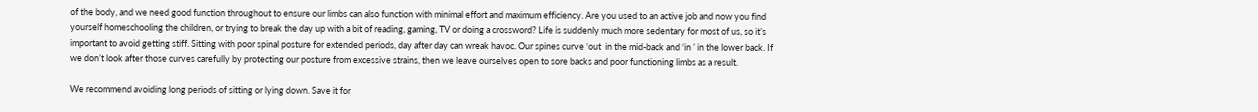of the body, and we need good function throughout to ensure our limbs can also function with minimal effort and maximum efficiency. Are you used to an active job and now you find yourself homeschooling the children, or trying to break the day up with a bit of reading, gaming, TV or doing a crossword? Life is suddenly much more sedentary for most of us, so it’s important to avoid getting stiff. Sitting with poor spinal posture for extended periods, day after day can wreak havoc. Our spines curve ‘out  in the mid-back and ‘in ’ in the lower back. If we don’t look after those curves carefully by protecting our posture from excessive strains, then we leave ourselves open to sore backs and poor functioning limbs as a result.

We recommend avoiding long periods of sitting or lying down. Save it for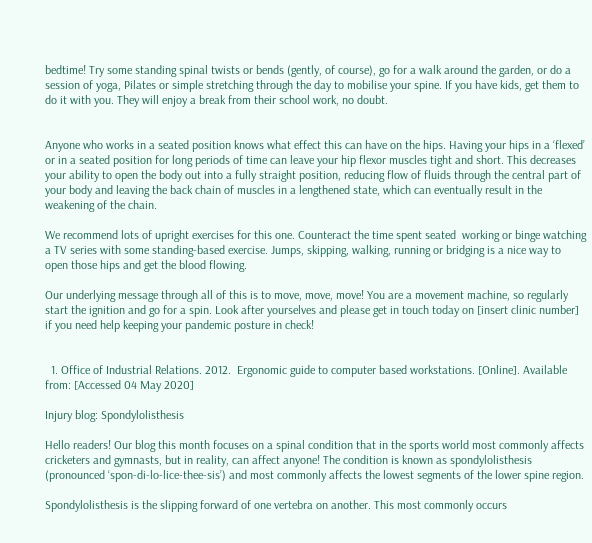bedtime! Try some standing spinal twists or bends (gently, of course), go for a walk around the garden, or do a session of yoga, Pilates or simple stretching through the day to mobilise your spine. If you have kids, get them to do it with you. They will enjoy a break from their school work, no doubt.


Anyone who works in a seated position knows what effect this can have on the hips. Having your hips in a ‘flexed’ or in a seated position for long periods of time can leave your hip flexor muscles tight and short. This decreases your ability to open the body out into a fully straight position, reducing flow of fluids through the central part of your body and leaving the back chain of muscles in a lengthened state, which can eventually result in the weakening of the chain.

We recommend lots of upright exercises for this one. Counteract the time spent seated  working or binge watching a TV series with some standing-based exercise. Jumps, skipping, walking, running or bridging is a nice way to open those hips and get the blood flowing.

Our underlying message through all of this is to move, move, move! You are a movement machine, so regularly start the ignition and go for a spin. Look after yourselves and please get in touch today on [insert clinic number] if you need help keeping your pandemic posture in check!


  1. Office of Industrial Relations. 2012.  Ergonomic guide to computer based workstations. [Online]. Available from: [Accessed 04 May 2020]

Injury blog: Spondylolisthesis

Hello readers! Our blog this month focuses on a spinal condition that in the sports world most commonly affects cricketers and gymnasts, but in reality, can affect anyone! The condition is known as spondylolisthesis (pronounced ‘spon-di-lo-lice-thee-sis’) and most commonly affects the lowest segments of the lower spine region.

Spondylolisthesis is the slipping forward of one vertebra on another. This most commonly occurs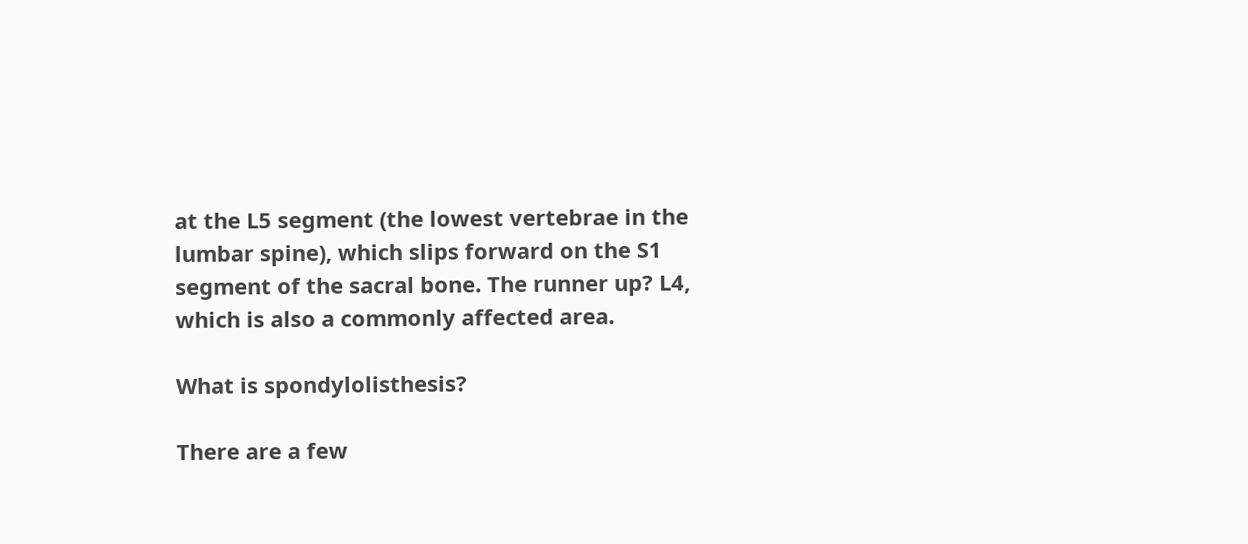at the L5 segment (the lowest vertebrae in the lumbar spine), which slips forward on the S1 segment of the sacral bone. The runner up? L4, which is also a commonly affected area.

What is spondylolisthesis?

There are a few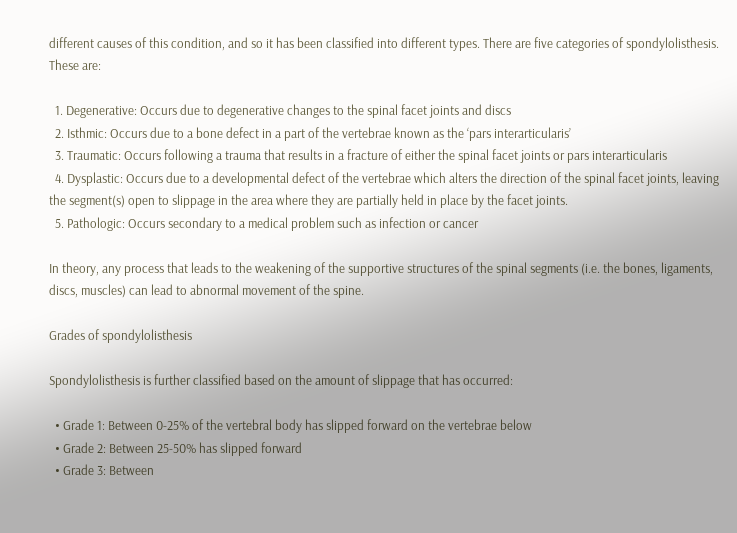different causes of this condition, and so it has been classified into different types. There are five categories of spondylolisthesis. These are:

  1. Degenerative: Occurs due to degenerative changes to the spinal facet joints and discs
  2. Isthmic: Occurs due to a bone defect in a part of the vertebrae known as the ‘pars interarticularis’
  3. Traumatic: Occurs following a trauma that results in a fracture of either the spinal facet joints or pars interarticularis
  4. Dysplastic: Occurs due to a developmental defect of the vertebrae which alters the direction of the spinal facet joints, leaving the segment(s) open to slippage in the area where they are partially held in place by the facet joints.
  5. Pathologic: Occurs secondary to a medical problem such as infection or cancer

In theory, any process that leads to the weakening of the supportive structures of the spinal segments (i.e. the bones, ligaments, discs, muscles) can lead to abnormal movement of the spine.

Grades of spondylolisthesis

Spondylolisthesis is further classified based on the amount of slippage that has occurred:

  • Grade 1: Between 0-25% of the vertebral body has slipped forward on the vertebrae below
  • Grade 2: Between 25-50% has slipped forward
  • Grade 3: Between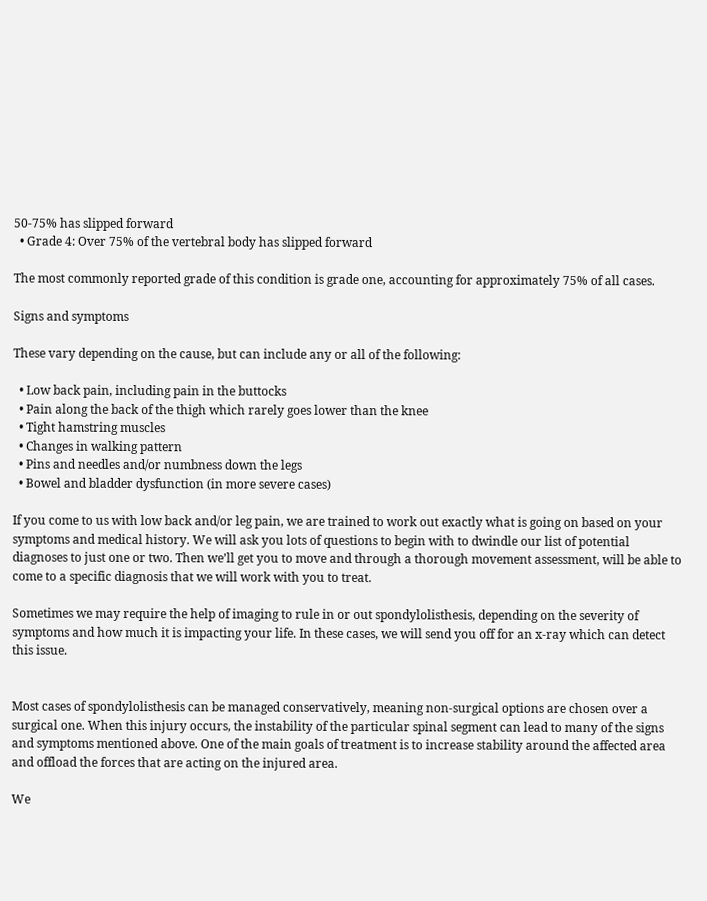50-75% has slipped forward
  • Grade 4: Over 75% of the vertebral body has slipped forward

The most commonly reported grade of this condition is grade one, accounting for approximately 75% of all cases.

Signs and symptoms

These vary depending on the cause, but can include any or all of the following:

  • Low back pain, including pain in the buttocks
  • Pain along the back of the thigh which rarely goes lower than the knee
  • Tight hamstring muscles
  • Changes in walking pattern
  • Pins and needles and/or numbness down the legs
  • Bowel and bladder dysfunction (in more severe cases)

If you come to us with low back and/or leg pain, we are trained to work out exactly what is going on based on your symptoms and medical history. We will ask you lots of questions to begin with to dwindle our list of potential diagnoses to just one or two. Then we’ll get you to move and through a thorough movement assessment, will be able to come to a specific diagnosis that we will work with you to treat.

Sometimes we may require the help of imaging to rule in or out spondylolisthesis, depending on the severity of symptoms and how much it is impacting your life. In these cases, we will send you off for an x-ray which can detect this issue.


Most cases of spondylolisthesis can be managed conservatively, meaning non-surgical options are chosen over a surgical one. When this injury occurs, the instability of the particular spinal segment can lead to many of the signs and symptoms mentioned above. One of the main goals of treatment is to increase stability around the affected area and offload the forces that are acting on the injured area.

We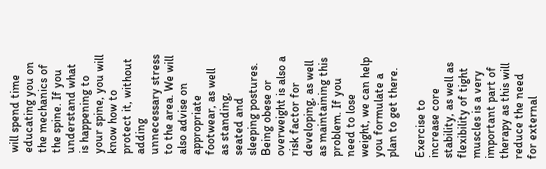will spend time educating you on the mechanics of the spine. If you understand what is happening to your spine, you will know how to protect it, without adding unnecessary stress to the area. We will also advise on appropriate footwear, as well as standing, seated and sleeping postures. Being obese or overweight is also a risk factor for developing, as well as maintaining this problem. If you need to lose weight, we can help you formulate a plan to get there.

Exercise to increase core stability, as well as flexibility of tight muscles is a very important part of therapy as this will reduce the need for external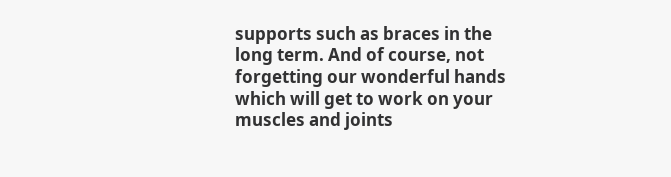supports such as braces in the long term. And of course, not forgetting our wonderful hands which will get to work on your muscles and joints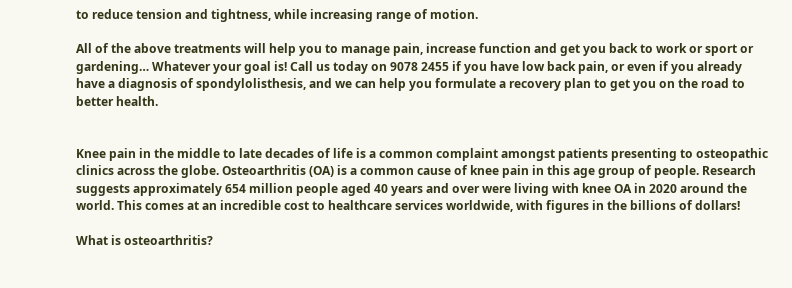to reduce tension and tightness, while increasing range of motion.

All of the above treatments will help you to manage pain, increase function and get you back to work or sport or gardening… Whatever your goal is! Call us today on 9078 2455 if you have low back pain, or even if you already have a diagnosis of spondylolisthesis, and we can help you formulate a recovery plan to get you on the road to better health.


Knee pain in the middle to late decades of life is a common complaint amongst patients presenting to osteopathic clinics across the globe. Osteoarthritis (OA) is a common cause of knee pain in this age group of people. Research suggests approximately 654 million people aged 40 years and over were living with knee OA in 2020 around the world. This comes at an incredible cost to healthcare services worldwide, with figures in the billions of dollars!

What is osteoarthritis?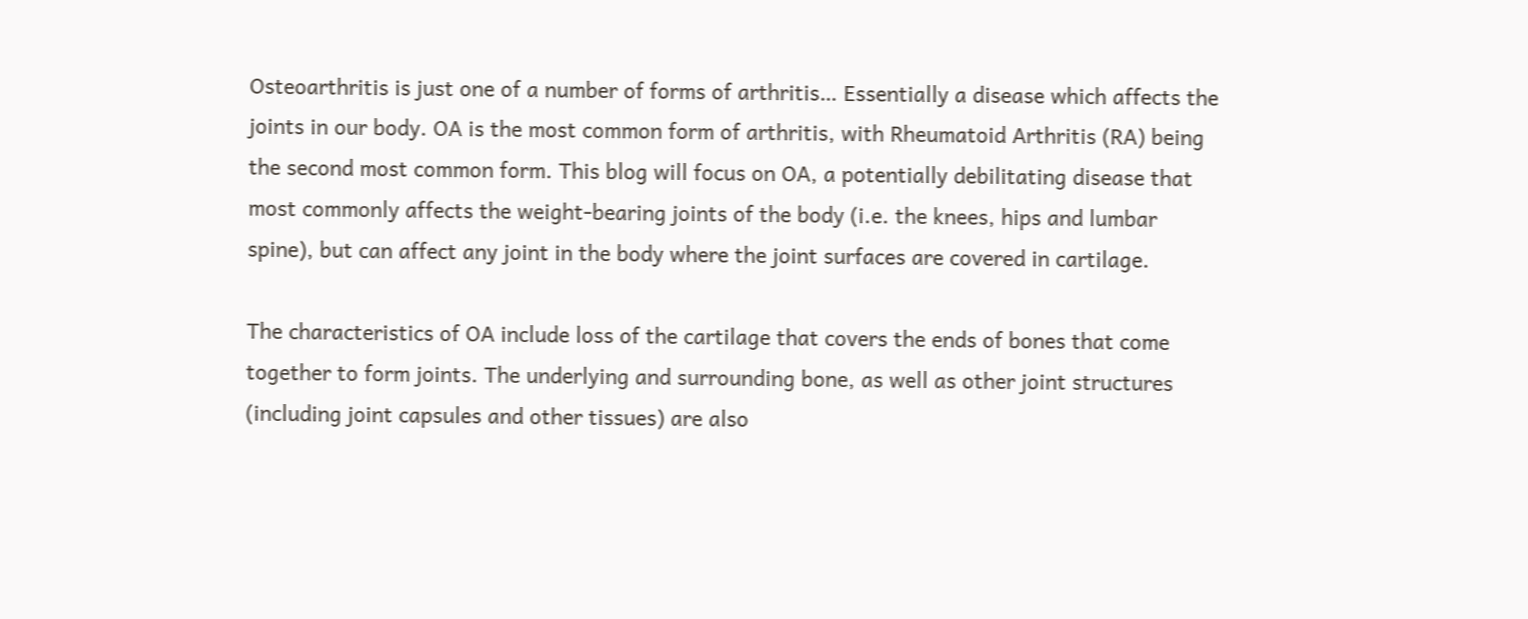Osteoarthritis is just one of a number of forms of arthritis… Essentially a disease which affects the joints in our body. OA is the most common form of arthritis, with Rheumatoid Arthritis (RA) being the second most common form. This blog will focus on OA, a potentially debilitating disease that most commonly affects the weight-bearing joints of the body (i.e. the knees, hips and lumbar spine), but can affect any joint in the body where the joint surfaces are covered in cartilage.

The characteristics of OA include loss of the cartilage that covers the ends of bones that come together to form joints. The underlying and surrounding bone, as well as other joint structures (including joint capsules and other tissues) are also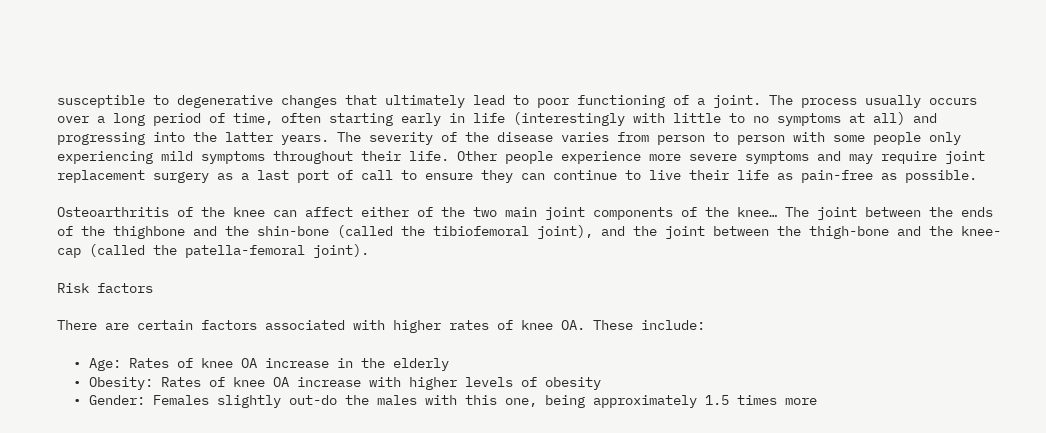susceptible to degenerative changes that ultimately lead to poor functioning of a joint. The process usually occurs over a long period of time, often starting early in life (interestingly with little to no symptoms at all) and progressing into the latter years. The severity of the disease varies from person to person with some people only experiencing mild symptoms throughout their life. Other people experience more severe symptoms and may require joint replacement surgery as a last port of call to ensure they can continue to live their life as pain-free as possible.

Osteoarthritis of the knee can affect either of the two main joint components of the knee… The joint between the ends of the thighbone and the shin-bone (called the tibiofemoral joint), and the joint between the thigh-bone and the knee-cap (called the patella-femoral joint).

Risk factors

There are certain factors associated with higher rates of knee OA. These include:

  • Age: Rates of knee OA increase in the elderly
  • Obesity: Rates of knee OA increase with higher levels of obesity
  • Gender: Females slightly out-do the males with this one, being approximately 1.5 times more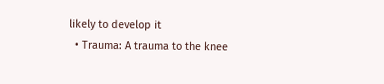likely to develop it
  • Trauma: A trauma to the knee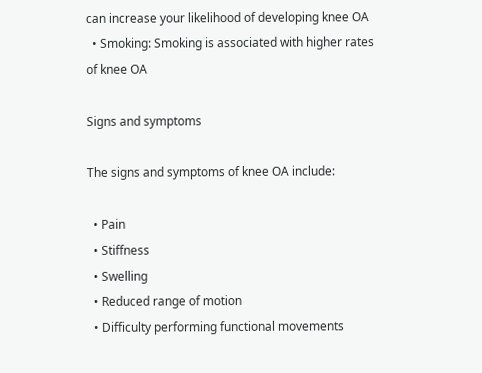can increase your likelihood of developing knee OA
  • Smoking: Smoking is associated with higher rates of knee OA

Signs and symptoms

The signs and symptoms of knee OA include:

  • Pain
  • Stiffness
  • Swelling
  • Reduced range of motion
  • Difficulty performing functional movements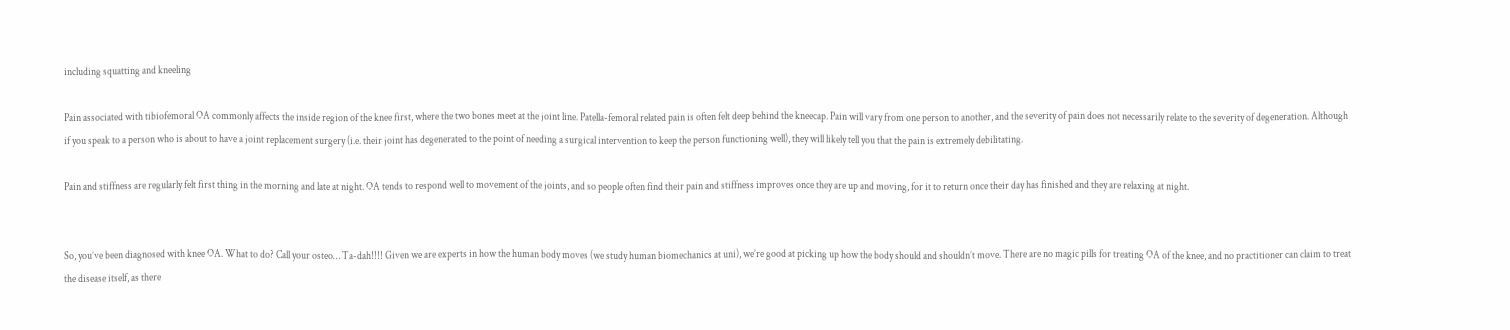including squatting and kneeling

Pain associated with tibiofemoral OA commonly affects the inside region of the knee first, where the two bones meet at the joint line. Patella-femoral related pain is often felt deep behind the kneecap. Pain will vary from one person to another, and the severity of pain does not necessarily relate to the severity of degeneration. Although if you speak to a person who is about to have a joint replacement surgery (i.e. their joint has degenerated to the point of needing a surgical intervention to keep the person functioning well), they will likely tell you that the pain is extremely debilitating.

Pain and stiffness are regularly felt first thing in the morning and late at night. OA tends to respond well to movement of the joints, and so people often find their pain and stiffness improves once they are up and moving, for it to return once their day has finished and they are relaxing at night.


So, you’ve been diagnosed with knee OA. What to do? Call your osteo… Ta-dah!!!! Given we are experts in how the human body moves (we study human biomechanics at uni), we’re good at picking up how the body should and shouldn’t move. There are no magic pills for treating OA of the knee, and no practitioner can claim to treat the disease itself, as there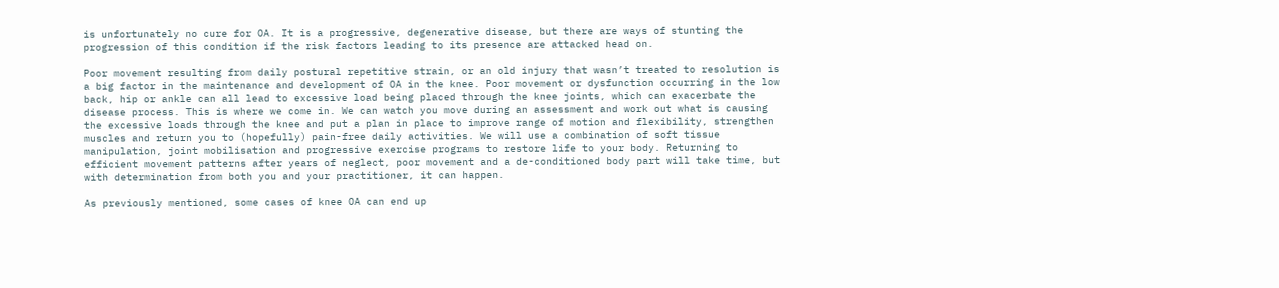is unfortunately no cure for OA. It is a progressive, degenerative disease, but there are ways of stunting the progression of this condition if the risk factors leading to its presence are attacked head on.

Poor movement resulting from daily postural repetitive strain, or an old injury that wasn’t treated to resolution is a big factor in the maintenance and development of OA in the knee. Poor movement or dysfunction occurring in the low back, hip or ankle can all lead to excessive load being placed through the knee joints, which can exacerbate the disease process. This is where we come in. We can watch you move during an assessment and work out what is causing the excessive loads through the knee and put a plan in place to improve range of motion and flexibility, strengthen muscles and return you to (hopefully) pain-free daily activities. We will use a combination of soft tissue manipulation, joint mobilisation and progressive exercise programs to restore life to your body. Returning to efficient movement patterns after years of neglect, poor movement and a de-conditioned body part will take time, but with determination from both you and your practitioner, it can happen.

As previously mentioned, some cases of knee OA can end up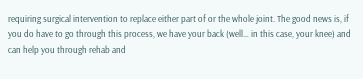requiring surgical intervention to replace either part of or the whole joint. The good news is, if you do have to go through this process, we have your back (well… in this case, your knee) and can help you through rehab and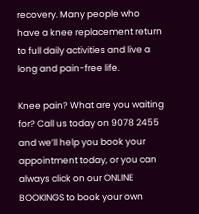recovery. Many people who have a knee replacement return to full daily activities and live a long and pain-free life.

Knee pain? What are you waiting for? Call us today on 9078 2455 and we’ll help you book your appointment today, or you can always click on our ONLINE BOOKINGS to book your own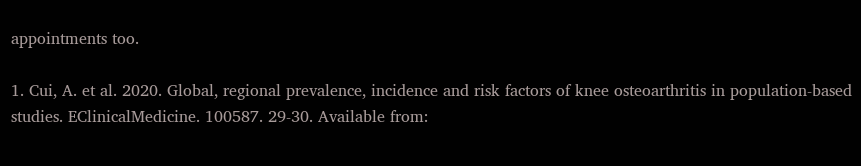appointments too.

1. Cui, A. et al. 2020. Global, regional prevalence, incidence and risk factors of knee osteoarthritis in population-based studies. EClinicalMedicine. 100587. 29-30. Available from: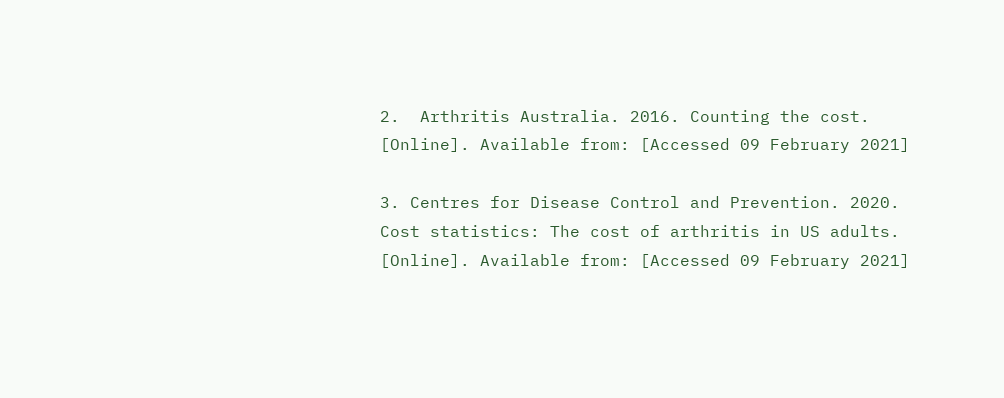2.  Arthritis Australia. 2016. Counting the cost. [Online]. Available from: [Accessed 09 February 2021]

3. Centres for Disease Control and Prevention. 2020. Cost statistics: The cost of arthritis in US adults. [Online]. Available from: [Accessed 09 February 2021]